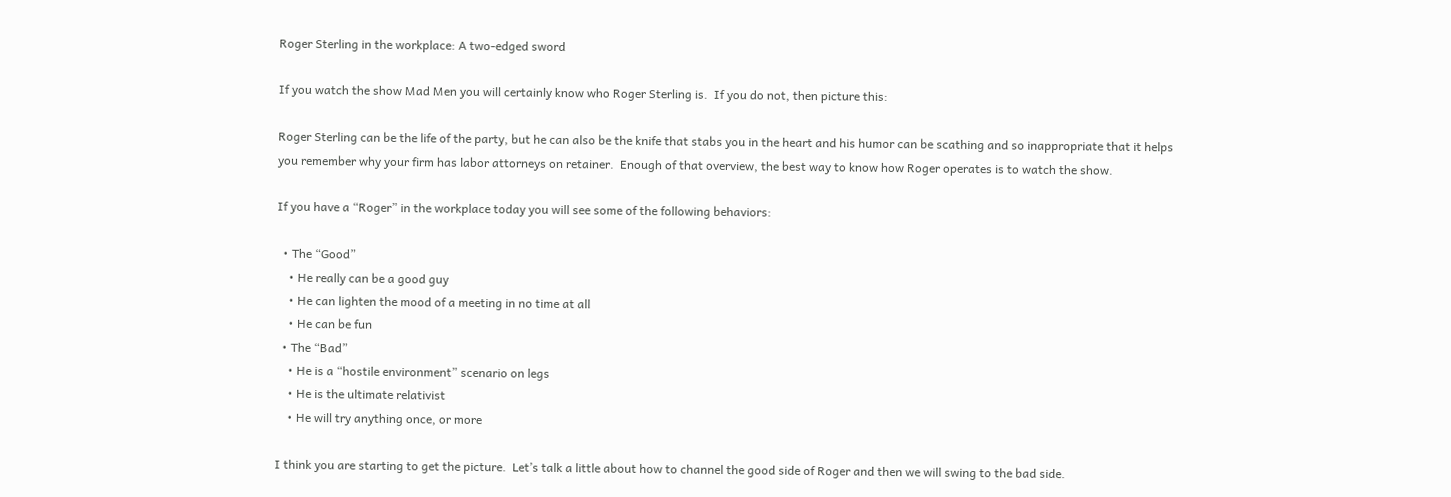Roger Sterling in the workplace: A two-edged sword

If you watch the show Mad Men you will certainly know who Roger Sterling is.  If you do not, then picture this:

Roger Sterling can be the life of the party, but he can also be the knife that stabs you in the heart and his humor can be scathing and so inappropriate that it helps you remember why your firm has labor attorneys on retainer.  Enough of that overview, the best way to know how Roger operates is to watch the show.

If you have a “Roger” in the workplace today you will see some of the following behaviors:

  • The “Good”
    • He really can be a good guy
    • He can lighten the mood of a meeting in no time at all
    • He can be fun
  • The “Bad”
    • He is a “hostile environment” scenario on legs
    • He is the ultimate relativist
    • He will try anything once, or more

I think you are starting to get the picture.  Let’s talk a little about how to channel the good side of Roger and then we will swing to the bad side.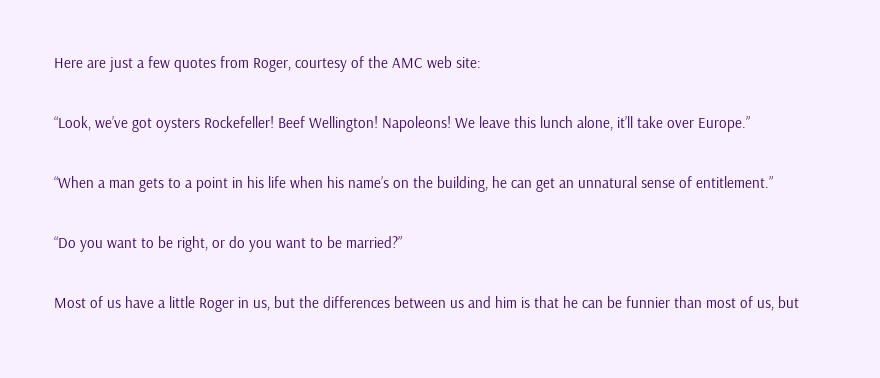Here are just a few quotes from Roger, courtesy of the AMC web site:

“Look, we’ve got oysters Rockefeller! Beef Wellington! Napoleons! We leave this lunch alone, it’ll take over Europe.”

“When a man gets to a point in his life when his name’s on the building, he can get an unnatural sense of entitlement.”

“Do you want to be right, or do you want to be married?”

Most of us have a little Roger in us, but the differences between us and him is that he can be funnier than most of us, but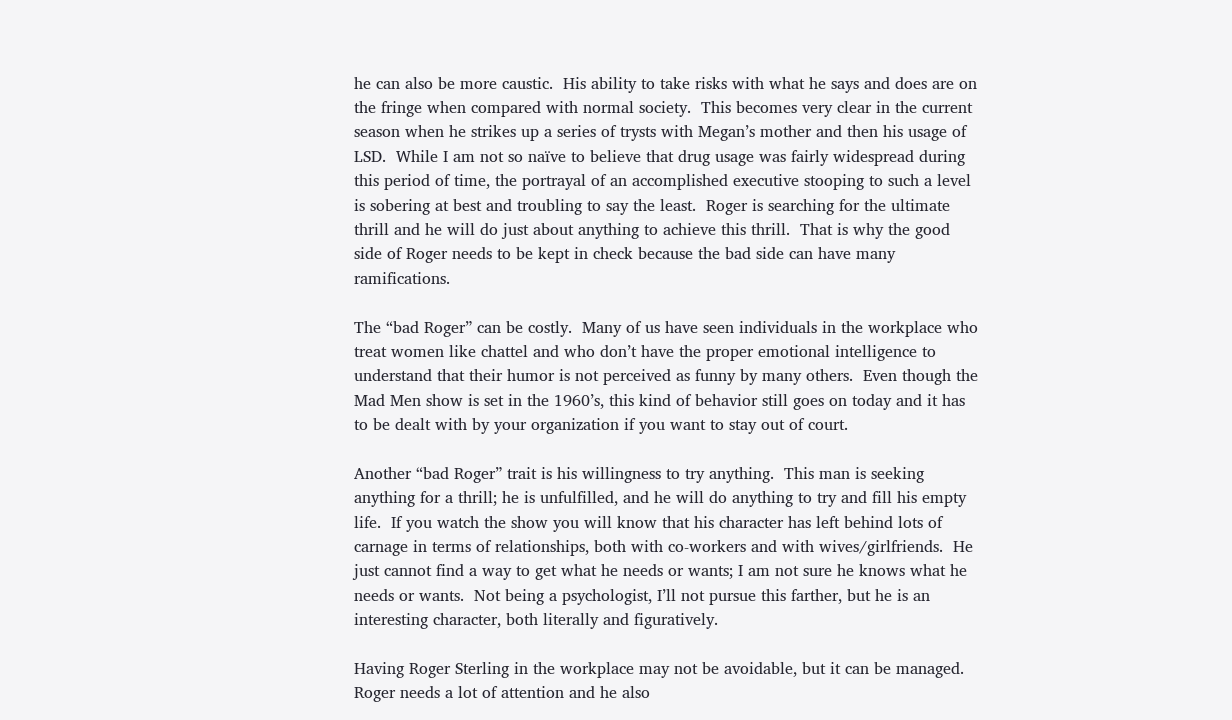he can also be more caustic.  His ability to take risks with what he says and does are on the fringe when compared with normal society.  This becomes very clear in the current season when he strikes up a series of trysts with Megan’s mother and then his usage of LSD.  While I am not so naïve to believe that drug usage was fairly widespread during this period of time, the portrayal of an accomplished executive stooping to such a level is sobering at best and troubling to say the least.  Roger is searching for the ultimate thrill and he will do just about anything to achieve this thrill.  That is why the good side of Roger needs to be kept in check because the bad side can have many ramifications.

The “bad Roger” can be costly.  Many of us have seen individuals in the workplace who treat women like chattel and who don’t have the proper emotional intelligence to understand that their humor is not perceived as funny by many others.  Even though the Mad Men show is set in the 1960’s, this kind of behavior still goes on today and it has to be dealt with by your organization if you want to stay out of court.

Another “bad Roger” trait is his willingness to try anything.  This man is seeking anything for a thrill; he is unfulfilled, and he will do anything to try and fill his empty life.  If you watch the show you will know that his character has left behind lots of carnage in terms of relationships, both with co-workers and with wives/girlfriends.  He just cannot find a way to get what he needs or wants; I am not sure he knows what he needs or wants.  Not being a psychologist, I’ll not pursue this farther, but he is an interesting character, both literally and figuratively.

Having Roger Sterling in the workplace may not be avoidable, but it can be managed.  Roger needs a lot of attention and he also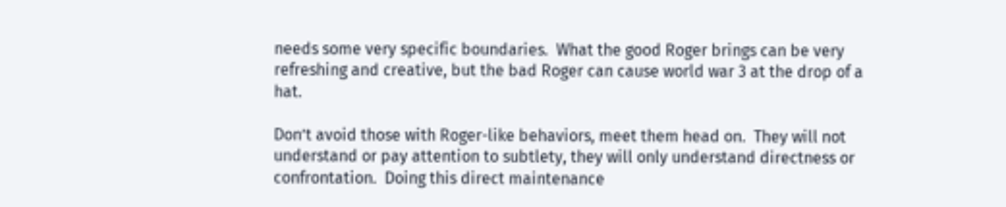needs some very specific boundaries.  What the good Roger brings can be very refreshing and creative, but the bad Roger can cause world war 3 at the drop of a hat.

Don’t avoid those with Roger-like behaviors, meet them head on.  They will not understand or pay attention to subtlety, they will only understand directness or confrontation.  Doing this direct maintenance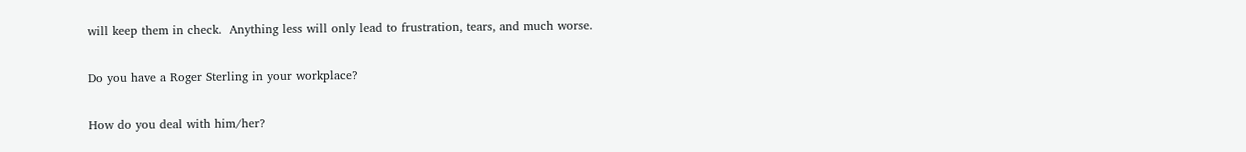will keep them in check.  Anything less will only lead to frustration, tears, and much worse.

Do you have a Roger Sterling in your workplace?

How do you deal with him/her?